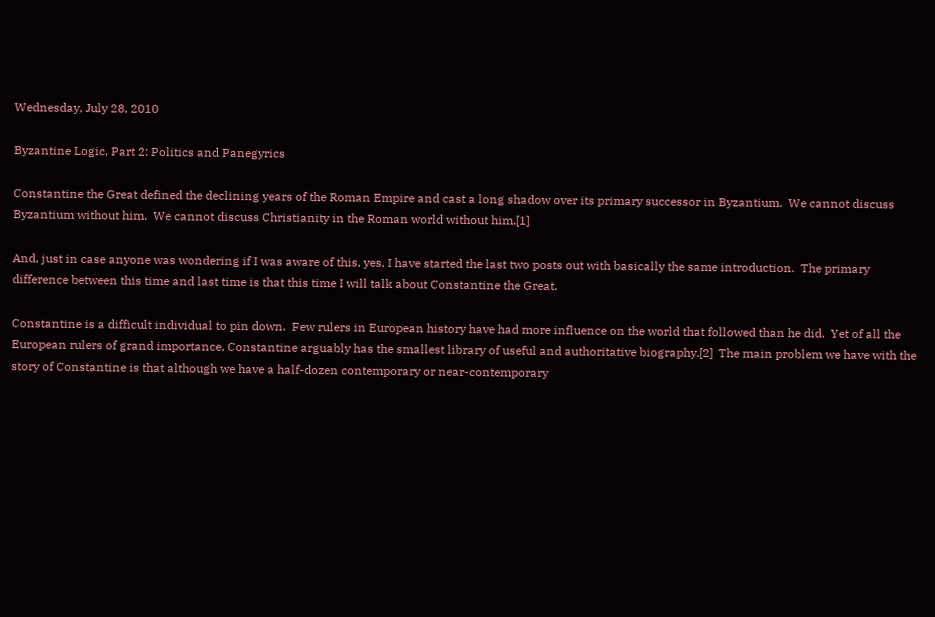Wednesday, July 28, 2010

Byzantine Logic, Part 2: Politics and Panegyrics

Constantine the Great defined the declining years of the Roman Empire and cast a long shadow over its primary successor in Byzantium.  We cannot discuss Byzantium without him.  We cannot discuss Christianity in the Roman world without him.[1]

And, just in case anyone was wondering if I was aware of this, yes, I have started the last two posts out with basically the same introduction.  The primary difference between this time and last time is that this time I will talk about Constantine the Great.

Constantine is a difficult individual to pin down.  Few rulers in European history have had more influence on the world that followed than he did.  Yet of all the European rulers of grand importance, Constantine arguably has the smallest library of useful and authoritative biography.[2]  The main problem we have with the story of Constantine is that although we have a half-dozen contemporary or near-contemporary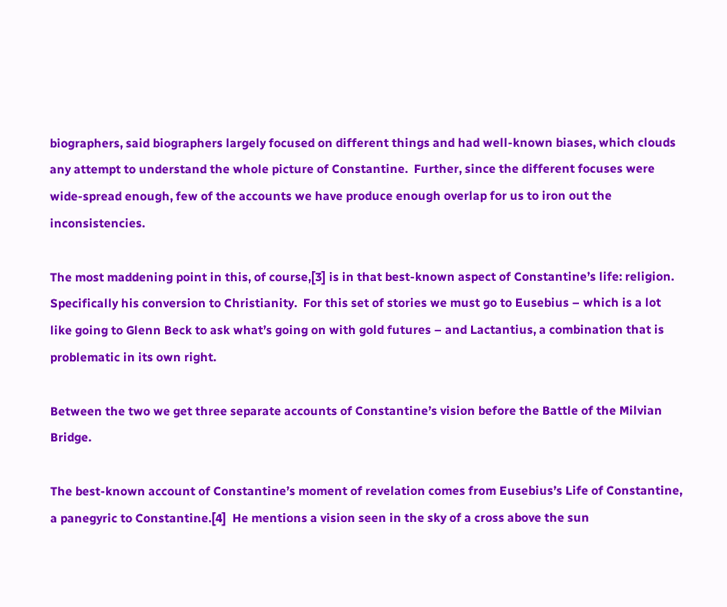biographers, said biographers largely focused on different things and had well-known biases, which clouds any attempt to understand the whole picture of Constantine.  Further, since the different focuses were wide-spread enough, few of the accounts we have produce enough overlap for us to iron out the inconsistencies.

The most maddening point in this, of course,[3] is in that best-known aspect of Constantine’s life: religion.  Specifically his conversion to Christianity.  For this set of stories we must go to Eusebius – which is a lot like going to Glenn Beck to ask what’s going on with gold futures – and Lactantius, a combination that is problematic in its own right.

Between the two we get three separate accounts of Constantine’s vision before the Battle of the Milvian Bridge.

The best-known account of Constantine’s moment of revelation comes from Eusebius’s Life of Constantine, a panegyric to Constantine.[4]  He mentions a vision seen in the sky of a cross above the sun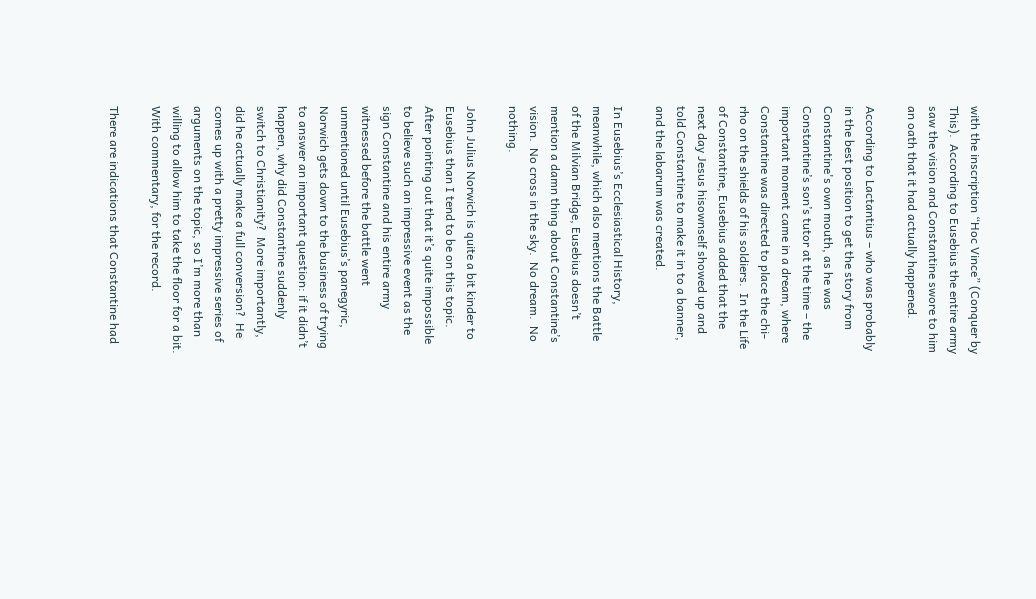with the inscription “Hoc Vince” (Conquer by This).  According to Eusebius the entire army saw the vision and Constantine swore to him an oath that it had actually happened.

According to Lactantius – who was probably in the best position to get the story from Constantine's own mouth, as he was Constantine’s son’s tutor at the time – the important moment came in a dream, where Constantine was directed to place the chi-rho on the shields of his soldiers.  In the Life of Constantine, Eusebius added that the next day Jesus hisownself showed up and told Constantine to make it in to a banner, and the labarum was created.

In Eusebius’s Ecclesiastical History, meanwhile, which also mentions the Battle of the Milvian Bridge, Eusebius doesn’t mention a damn thing about Constantine’s vision.  No cross in the sky.  No dream.  No nothing.

John Julius Norwich is quite a bit kinder to Eusebius than I tend to be on this topic.  After pointing out that it’s quite impossible to believe such an impressive event as the sign Constantine and his entire army witnessed before the battle went unmentioned until Eusebius’s panegyric, Norwich gets down to the business of trying to answer an important question: if it didn’t happen, why did Constantine suddenly switch to Christianity?  More importantly, did he actually make a full conversion?  He comes up with a pretty impressive series of arguments on the topic, so I’m more than willing to allow him to take the floor for a bit.  With commentary, for the record.

There are indications that Constantine had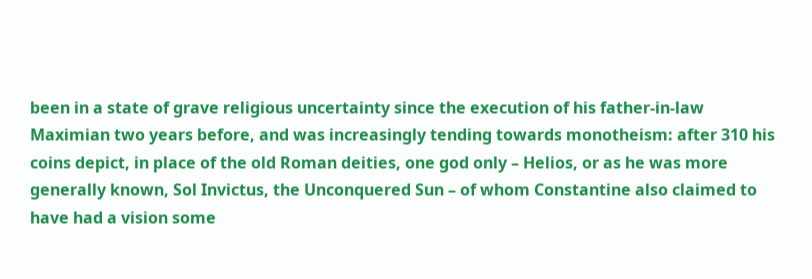been in a state of grave religious uncertainty since the execution of his father-in-law Maximian two years before, and was increasingly tending towards monotheism: after 310 his coins depict, in place of the old Roman deities, one god only – Helios, or as he was more generally known, Sol Invictus, the Unconquered Sun – of whom Constantine also claimed to have had a vision some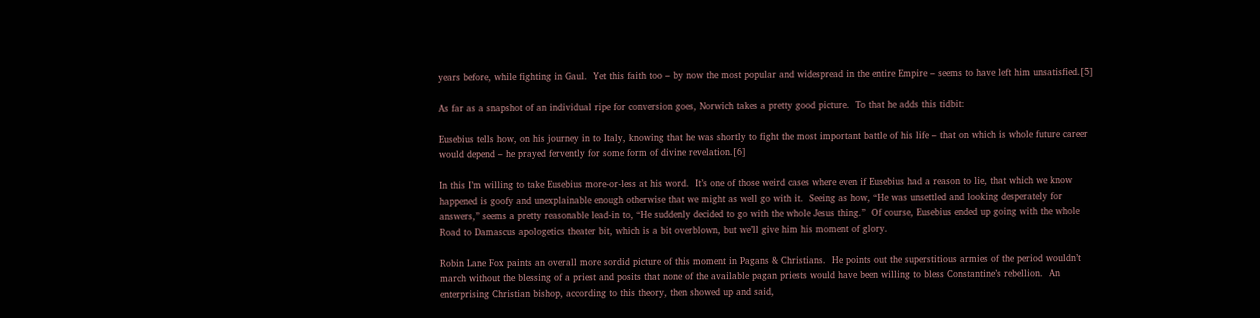years before, while fighting in Gaul.  Yet this faith too – by now the most popular and widespread in the entire Empire – seems to have left him unsatisfied.[5]

As far as a snapshot of an individual ripe for conversion goes, Norwich takes a pretty good picture.  To that he adds this tidbit:

Eusebius tells how, on his journey in to Italy, knowing that he was shortly to fight the most important battle of his life – that on which is whole future career would depend – he prayed fervently for some form of divine revelation.[6]

In this I’m willing to take Eusebius more-or-less at his word.  It’s one of those weird cases where even if Eusebius had a reason to lie, that which we know happened is goofy and unexplainable enough otherwise that we might as well go with it.  Seeing as how, “He was unsettled and looking desperately for answers,” seems a pretty reasonable lead-in to, “He suddenly decided to go with the whole Jesus thing.”  Of course, Eusebius ended up going with the whole Road to Damascus apologetics theater bit, which is a bit overblown, but we’ll give him his moment of glory.

Robin Lane Fox paints an overall more sordid picture of this moment in Pagans & Christians.  He points out the superstitious armies of the period wouldn’t march without the blessing of a priest and posits that none of the available pagan priests would have been willing to bless Constantine’s rebellion.  An enterprising Christian bishop, according to this theory, then showed up and said,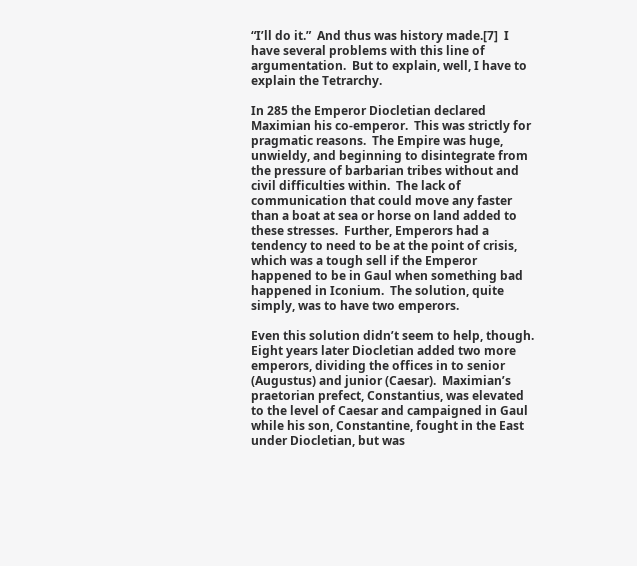“I’ll do it.”  And thus was history made.[7]  I have several problems with this line of argumentation.  But to explain, well, I have to explain the Tetrarchy.

In 285 the Emperor Diocletian declared Maximian his co-emperor.  This was strictly for pragmatic reasons.  The Empire was huge, unwieldy, and beginning to disintegrate from the pressure of barbarian tribes without and civil difficulties within.  The lack of communication that could move any faster than a boat at sea or horse on land added to these stresses.  Further, Emperors had a tendency to need to be at the point of crisis, which was a tough sell if the Emperor happened to be in Gaul when something bad happened in Iconium.  The solution, quite simply, was to have two emperors.

Even this solution didn’t seem to help, though.  Eight years later Diocletian added two more emperors, dividing the offices in to senior (Augustus) and junior (Caesar).  Maximian’s praetorian prefect, Constantius, was elevated to the level of Caesar and campaigned in Gaul while his son, Constantine, fought in the East under Diocletian, but was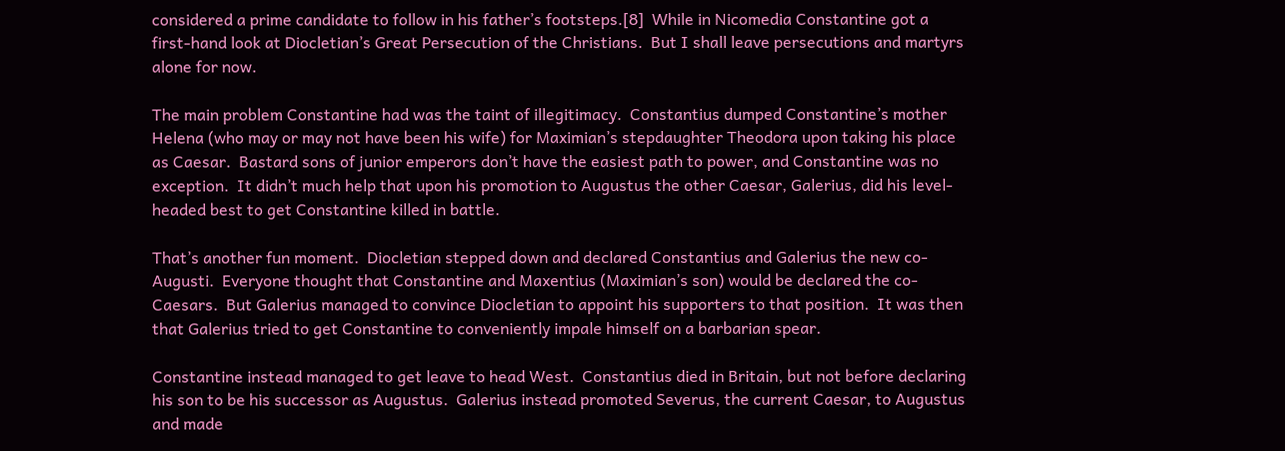considered a prime candidate to follow in his father’s footsteps.[8]  While in Nicomedia Constantine got a first-hand look at Diocletian’s Great Persecution of the Christians.  But I shall leave persecutions and martyrs alone for now.

The main problem Constantine had was the taint of illegitimacy.  Constantius dumped Constantine’s mother Helena (who may or may not have been his wife) for Maximian’s stepdaughter Theodora upon taking his place as Caesar.  Bastard sons of junior emperors don’t have the easiest path to power, and Constantine was no exception.  It didn’t much help that upon his promotion to Augustus the other Caesar, Galerius, did his level-headed best to get Constantine killed in battle.

That’s another fun moment.  Diocletian stepped down and declared Constantius and Galerius the new co-Augusti.  Everyone thought that Constantine and Maxentius (Maximian’s son) would be declared the co-Caesars.  But Galerius managed to convince Diocletian to appoint his supporters to that position.  It was then that Galerius tried to get Constantine to conveniently impale himself on a barbarian spear.

Constantine instead managed to get leave to head West.  Constantius died in Britain, but not before declaring his son to be his successor as Augustus.  Galerius instead promoted Severus, the current Caesar, to Augustus and made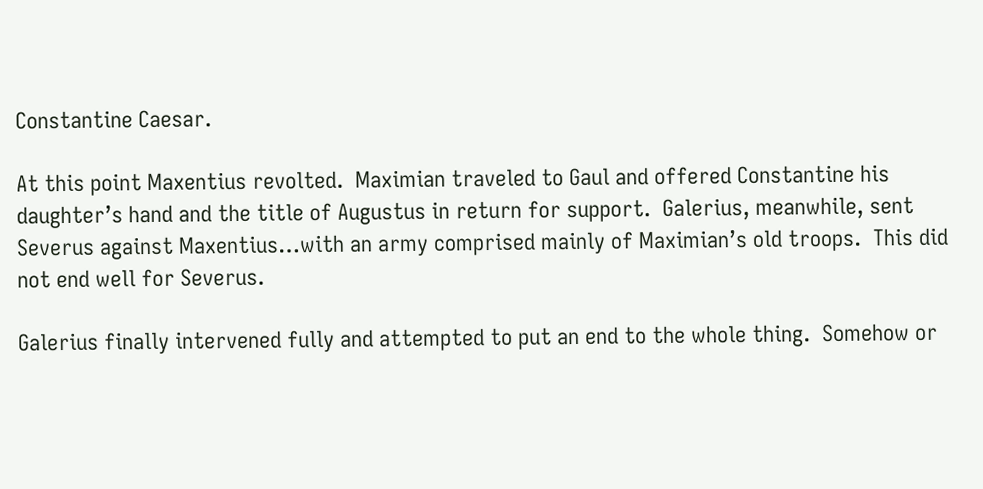Constantine Caesar.

At this point Maxentius revolted.  Maximian traveled to Gaul and offered Constantine his daughter’s hand and the title of Augustus in return for support.  Galerius, meanwhile, sent Severus against Maxentius…with an army comprised mainly of Maximian’s old troops.  This did not end well for Severus.

Galerius finally intervened fully and attempted to put an end to the whole thing.  Somehow or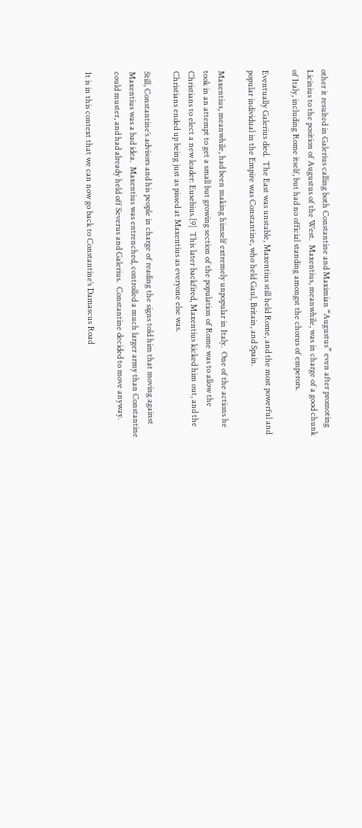other it resulted in Galerius calling both Constantine and Maximian “Augustus” even after promoting Licinius to the position of Augustus of the West.  Maxentius, meanwhile, was in charge of a good chunk of Italy, including Rome itself, but had no official standing amongst the chorus of emperors.

Eventually Galerius died.  The East was unstable, Maxentius still held Rome, and the most powerful and popular individual in the Empire was Constantine, who held Gaul, Britain, and Spain.

Maxentius, meanwhile, had been making himself extremely unpopular in Italy.  One of the actions he took in an attempt to get a small but growing section of the population of Rome was to allow the Christians to elect a new leader: Eusebius.[9]  This later backfired, Maxentius kicked him out, and the Christians ended up being just as pissed at Maxentius as everyone else was.

Still, Constantine’s advisors and his people in charge of reading the signs told him that moving against Maxentius was a bad idea.  Maxentius was entrenched, controlled a much larger army than Constantine could muster, and had already held off Severus and Galerius.  Constantine decided to move anyway.

It is in this context that we can now go back to Constantine’s Damascus Road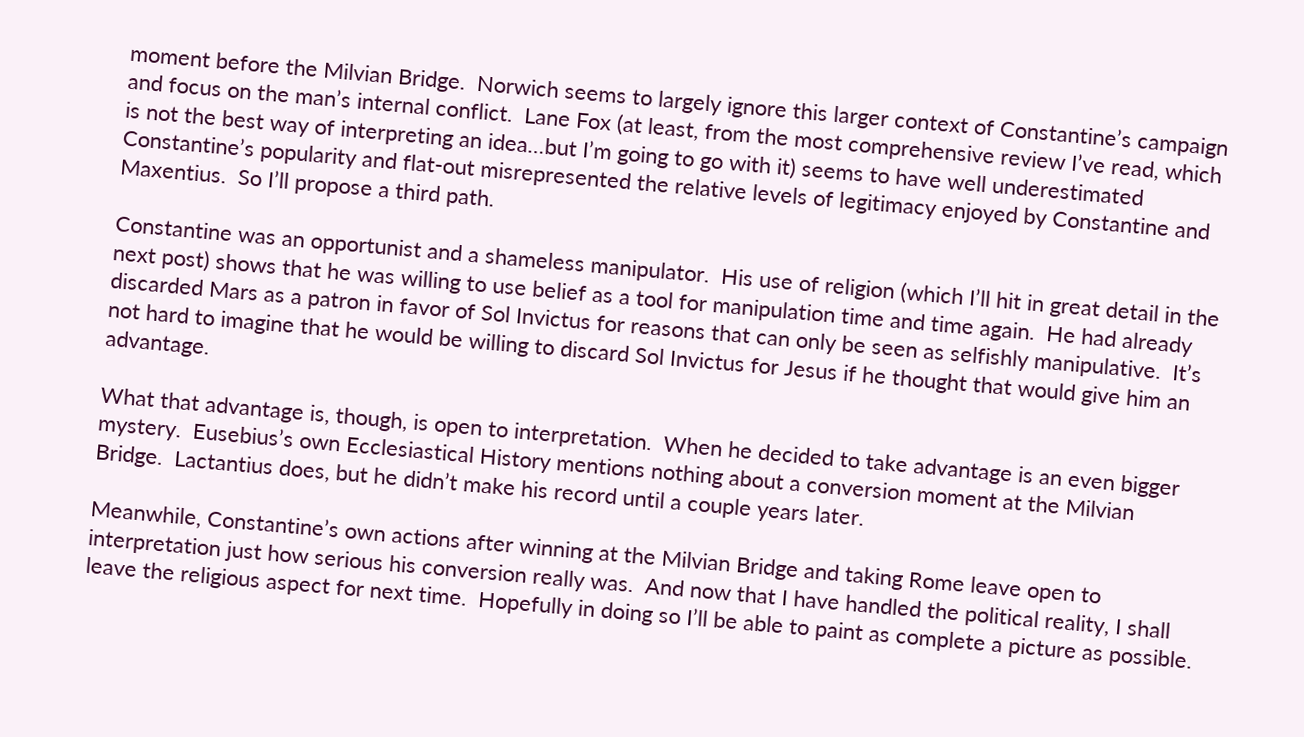moment before the Milvian Bridge.  Norwich seems to largely ignore this larger context of Constantine’s campaign and focus on the man’s internal conflict.  Lane Fox (at least, from the most comprehensive review I’ve read, which is not the best way of interpreting an idea…but I’m going to go with it) seems to have well underestimated Constantine’s popularity and flat-out misrepresented the relative levels of legitimacy enjoyed by Constantine and Maxentius.  So I’ll propose a third path.

Constantine was an opportunist and a shameless manipulator.  His use of religion (which I’ll hit in great detail in the next post) shows that he was willing to use belief as a tool for manipulation time and time again.  He had already discarded Mars as a patron in favor of Sol Invictus for reasons that can only be seen as selfishly manipulative.  It’s not hard to imagine that he would be willing to discard Sol Invictus for Jesus if he thought that would give him an advantage.

What that advantage is, though, is open to interpretation.  When he decided to take advantage is an even bigger mystery.  Eusebius’s own Ecclesiastical History mentions nothing about a conversion moment at the Milvian Bridge.  Lactantius does, but he didn’t make his record until a couple years later.

Meanwhile, Constantine’s own actions after winning at the Milvian Bridge and taking Rome leave open to interpretation just how serious his conversion really was.  And now that I have handled the political reality, I shall leave the religious aspect for next time.  Hopefully in doing so I’ll be able to paint as complete a picture as possible.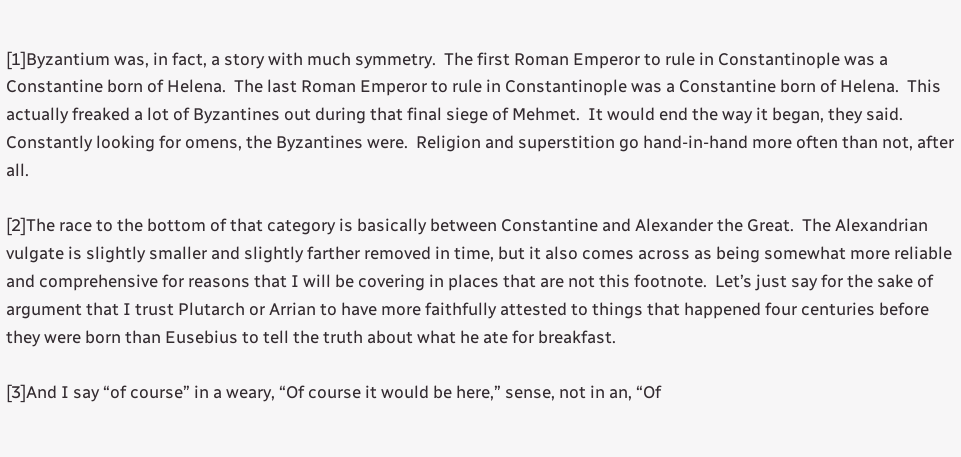[1]Byzantium was, in fact, a story with much symmetry.  The first Roman Emperor to rule in Constantinople was a Constantine born of Helena.  The last Roman Emperor to rule in Constantinople was a Constantine born of Helena.  This actually freaked a lot of Byzantines out during that final siege of Mehmet.  It would end the way it began, they said.  Constantly looking for omens, the Byzantines were.  Religion and superstition go hand-in-hand more often than not, after all.

[2]The race to the bottom of that category is basically between Constantine and Alexander the Great.  The Alexandrian vulgate is slightly smaller and slightly farther removed in time, but it also comes across as being somewhat more reliable and comprehensive for reasons that I will be covering in places that are not this footnote.  Let’s just say for the sake of argument that I trust Plutarch or Arrian to have more faithfully attested to things that happened four centuries before they were born than Eusebius to tell the truth about what he ate for breakfast.

[3]And I say “of course” in a weary, “Of course it would be here,” sense, not in an, “Of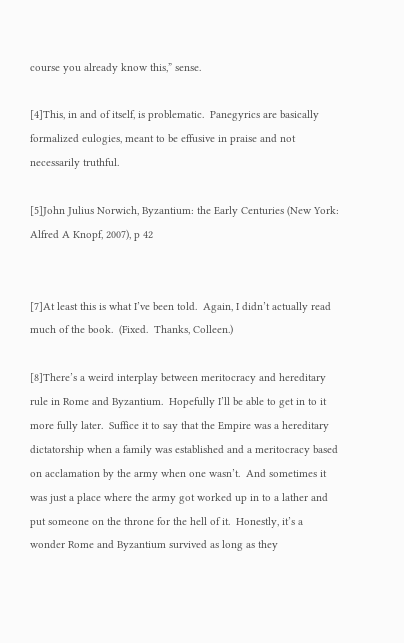course you already know this,” sense.

[4]This, in and of itself, is problematic.  Panegyrics are basically formalized eulogies, meant to be effusive in praise and not necessarily truthful.

[5]John Julius Norwich, Byzantium: the Early Centuries (New York: Alfred A Knopf, 2007), p 42


[7]At least this is what I’ve been told.  Again, I didn’t actually read much of the book.  (Fixed.  Thanks, Colleen.)

[8]There’s a weird interplay between meritocracy and hereditary rule in Rome and Byzantium.  Hopefully I’ll be able to get in to it more fully later.  Suffice it to say that the Empire was a hereditary dictatorship when a family was established and a meritocracy based on acclamation by the army when one wasn’t.  And sometimes it was just a place where the army got worked up in to a lather and put someone on the throne for the hell of it.  Honestly, it’s a wonder Rome and Byzantium survived as long as they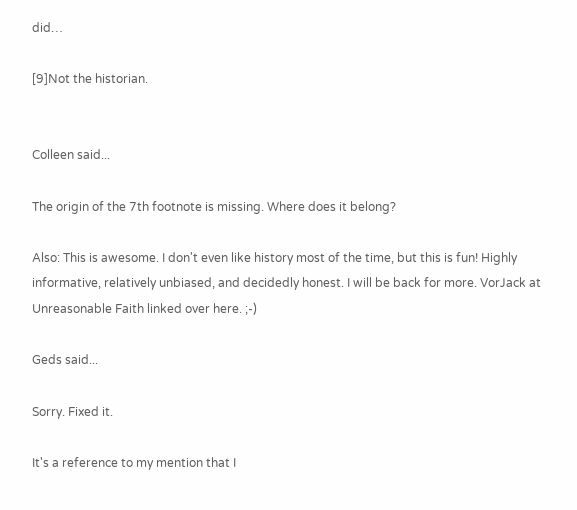did…

[9]Not the historian.


Colleen said...

The origin of the 7th footnote is missing. Where does it belong?

Also: This is awesome. I don't even like history most of the time, but this is fun! Highly informative, relatively unbiased, and decidedly honest. I will be back for more. VorJack at Unreasonable Faith linked over here. ;-)

Geds said...

Sorry. Fixed it.

It's a reference to my mention that I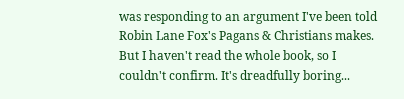was responding to an argument I've been told Robin Lane Fox's Pagans & Christians makes. But I haven't read the whole book, so I couldn't confirm. It's dreadfully boring...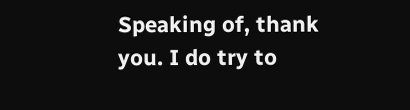Speaking of, thank you. I do try to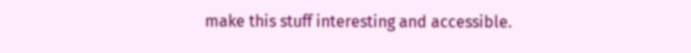make this stuff interesting and accessible.